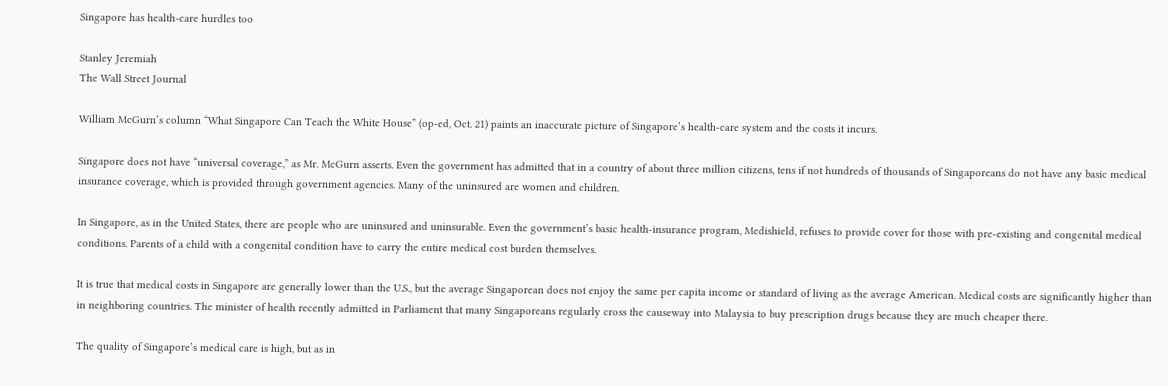Singapore has health-care hurdles too

Stanley Jeremiah
The Wall Street Journal

William McGurn’s column “What Singapore Can Teach the White House” (op-ed, Oct. 21) paints an inaccurate picture of Singapore’s health-care system and the costs it incurs.

Singapore does not have “universal coverage,” as Mr. McGurn asserts. Even the government has admitted that in a country of about three million citizens, tens if not hundreds of thousands of Singaporeans do not have any basic medical insurance coverage, which is provided through government agencies. Many of the uninsured are women and children.

In Singapore, as in the United States, there are people who are uninsured and uninsurable. Even the government’s basic health-insurance program, Medishield, refuses to provide cover for those with pre-existing and congenital medical conditions. Parents of a child with a congenital condition have to carry the entire medical cost burden themselves.

It is true that medical costs in Singapore are generally lower than the U.S., but the average Singaporean does not enjoy the same per capita income or standard of living as the average American. Medical costs are significantly higher than in neighboring countries. The minister of health recently admitted in Parliament that many Singaporeans regularly cross the causeway into Malaysia to buy prescription drugs because they are much cheaper there.

The quality of Singapore’s medical care is high, but as in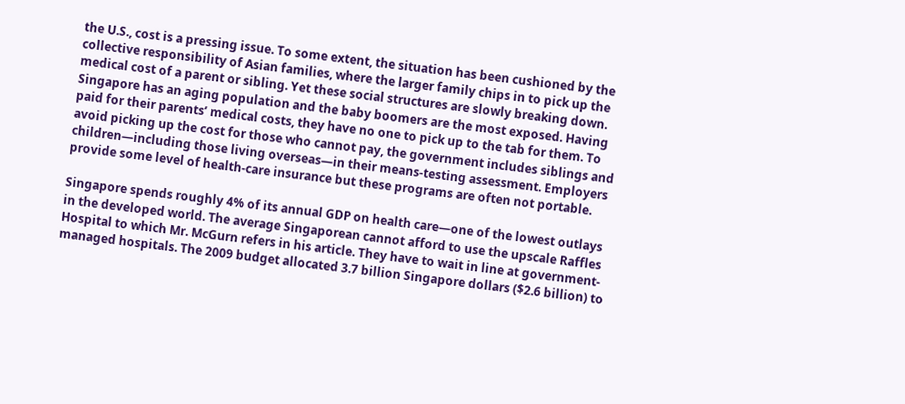the U.S., cost is a pressing issue. To some extent, the situation has been cushioned by the collective responsibility of Asian families, where the larger family chips in to pick up the medical cost of a parent or sibling. Yet these social structures are slowly breaking down. Singapore has an aging population and the baby boomers are the most exposed. Having paid for their parents’ medical costs, they have no one to pick up to the tab for them. To avoid picking up the cost for those who cannot pay, the government includes siblings and children—including those living overseas—in their means-testing assessment. Employers provide some level of health-care insurance but these programs are often not portable.

Singapore spends roughly 4% of its annual GDP on health care—one of the lowest outlays in the developed world. The average Singaporean cannot afford to use the upscale Raffles Hospital to which Mr. McGurn refers in his article. They have to wait in line at government-managed hospitals. The 2009 budget allocated 3.7 billion Singapore dollars ($2.6 billion) to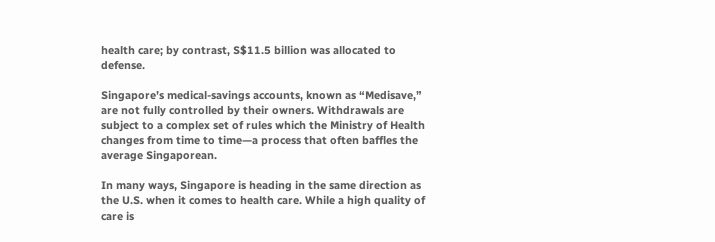health care; by contrast, S$11.5 billion was allocated to defense.

Singapore’s medical-savings accounts, known as “Medisave,” are not fully controlled by their owners. Withdrawals are subject to a complex set of rules which the Ministry of Health changes from time to time—a process that often baffles the average Singaporean.

In many ways, Singapore is heading in the same direction as the U.S. when it comes to health care. While a high quality of care is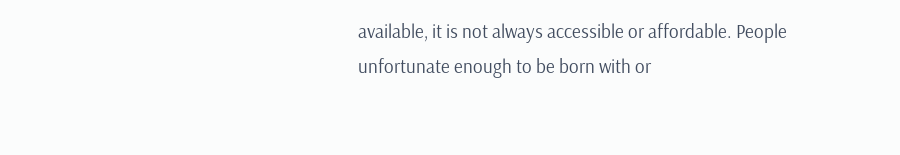available, it is not always accessible or affordable. People unfortunate enough to be born with or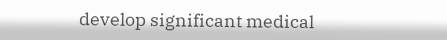develop significant medical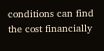conditions can find the cost financially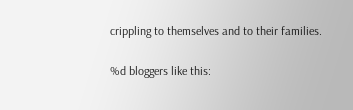crippling to themselves and to their families.

%d bloggers like this: